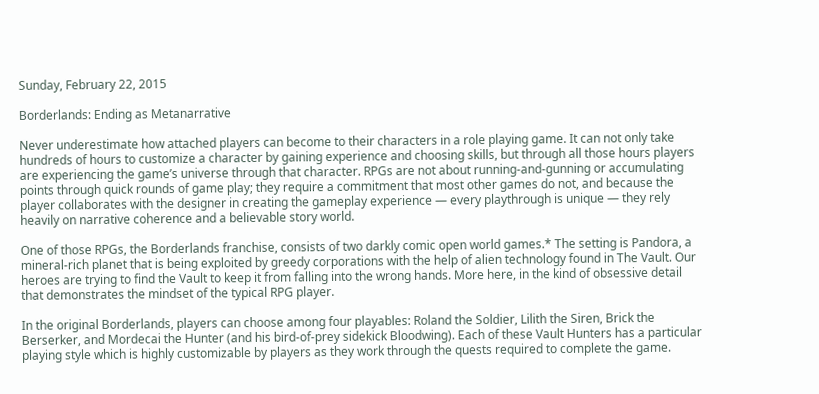Sunday, February 22, 2015

Borderlands: Ending as Metanarrative

Never underestimate how attached players can become to their characters in a role playing game. It can not only take hundreds of hours to customize a character by gaining experience and choosing skills, but through all those hours players are experiencing the game’s universe through that character. RPGs are not about running-and-gunning or accumulating points through quick rounds of game play; they require a commitment that most other games do not, and because the player collaborates with the designer in creating the gameplay experience — every playthrough is unique — they rely heavily on narrative coherence and a believable story world.

One of those RPGs, the Borderlands franchise, consists of two darkly comic open world games.* The setting is Pandora, a mineral-rich planet that is being exploited by greedy corporations with the help of alien technology found in The Vault. Our heroes are trying to find the Vault to keep it from falling into the wrong hands. More here, in the kind of obsessive detail that demonstrates the mindset of the typical RPG player.

In the original Borderlands, players can choose among four playables: Roland the Soldier, Lilith the Siren, Brick the Berserker, and Mordecai the Hunter (and his bird-of-prey sidekick Bloodwing). Each of these Vault Hunters has a particular playing style which is highly customizable by players as they work through the quests required to complete the game.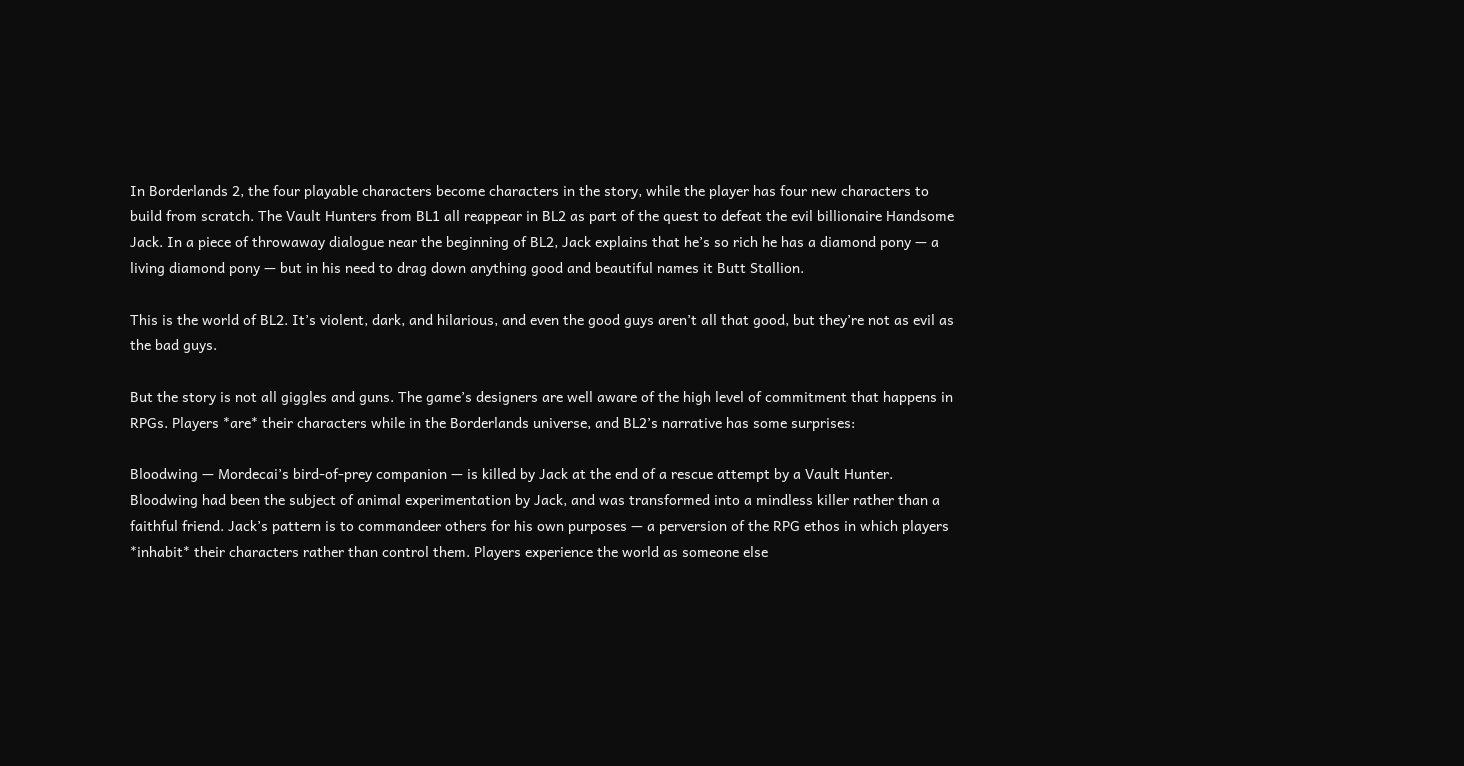In Borderlands 2, the four playable characters become characters in the story, while the player has four new characters to build from scratch. The Vault Hunters from BL1 all reappear in BL2 as part of the quest to defeat the evil billionaire Handsome Jack. In a piece of throwaway dialogue near the beginning of BL2, Jack explains that he’s so rich he has a diamond pony — a living diamond pony — but in his need to drag down anything good and beautiful names it Butt Stallion.

This is the world of BL2. It’s violent, dark, and hilarious, and even the good guys aren’t all that good, but they’re not as evil as the bad guys.

But the story is not all giggles and guns. The game’s designers are well aware of the high level of commitment that happens in RPGs. Players *are* their characters while in the Borderlands universe, and BL2’s narrative has some surprises:

Bloodwing — Mordecai’s bird-of-prey companion — is killed by Jack at the end of a rescue attempt by a Vault Hunter. Bloodwing had been the subject of animal experimentation by Jack, and was transformed into a mindless killer rather than a faithful friend. Jack’s pattern is to commandeer others for his own purposes — a perversion of the RPG ethos in which players *inhabit* their characters rather than control them. Players experience the world as someone else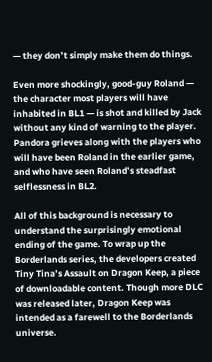— they don’t simply make them do things.

Even more shockingly, good-guy Roland — the character most players will have inhabited in BL1 — is shot and killed by Jack without any kind of warning to the player. Pandora grieves along with the players who will have been Roland in the earlier game, and who have seen Roland’s steadfast selflessness in BL2.

All of this background is necessary to understand the surprisingly emotional ending of the game. To wrap up the Borderlands series, the developers created Tiny Tina’s Assault on Dragon Keep, a piece of downloadable content. Though more DLC was released later, Dragon Keep was intended as a farewell to the Borderlands universe.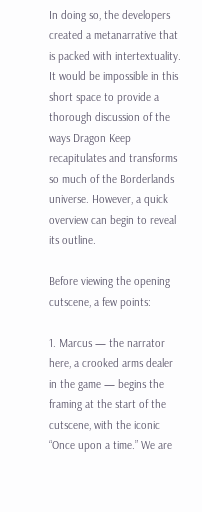In doing so, the developers created a metanarrative that is packed with intertextuality. It would be impossible in this short space to provide a thorough discussion of the ways Dragon Keep recapitulates and transforms so much of the Borderlands universe. However, a quick overview can begin to reveal its outline.

Before viewing the opening cutscene, a few points:

1. Marcus — the narrator here, a crooked arms dealer in the game — begins the framing at the start of the cutscene, with the iconic “Once upon a time.” We are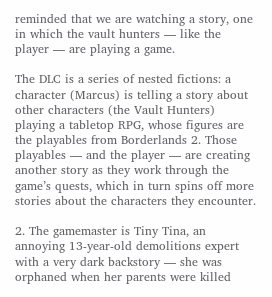reminded that we are watching a story, one in which the vault hunters — like the player — are playing a game.

The DLC is a series of nested fictions: a character (Marcus) is telling a story about other characters (the Vault Hunters) playing a tabletop RPG, whose figures are the playables from Borderlands 2. Those playables — and the player — are creating another story as they work through the game’s quests, which in turn spins off more stories about the characters they encounter.

2. The gamemaster is Tiny Tina, an annoying 13-year-old demolitions expert with a very dark backstory — she was orphaned when her parents were killed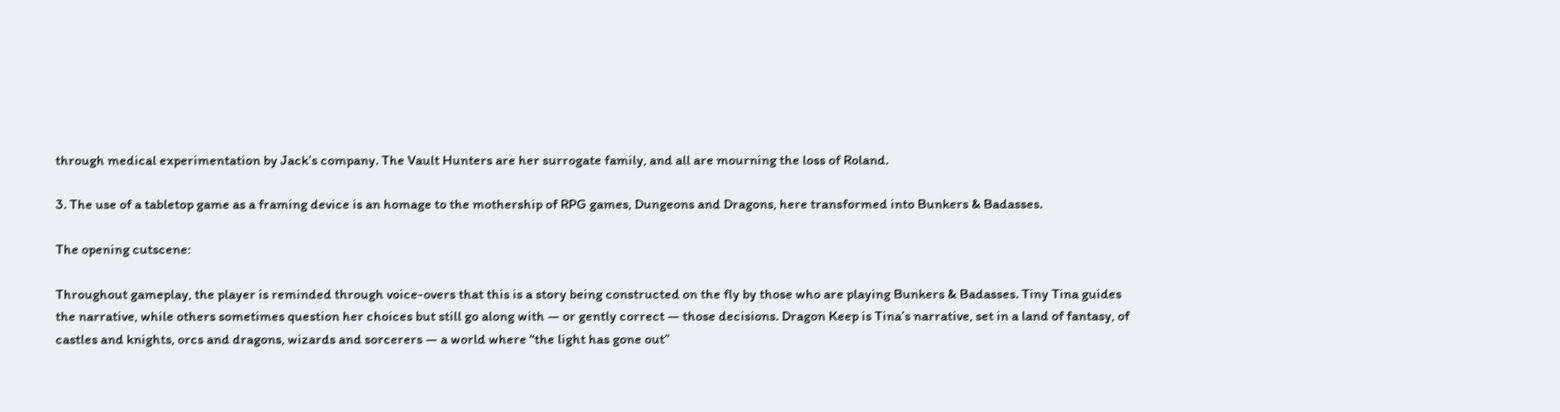through medical experimentation by Jack’s company. The Vault Hunters are her surrogate family, and all are mourning the loss of Roland.

3. The use of a tabletop game as a framing device is an homage to the mothership of RPG games, Dungeons and Dragons, here transformed into Bunkers & Badasses.

The opening cutscene:

Throughout gameplay, the player is reminded through voice-overs that this is a story being constructed on the fly by those who are playing Bunkers & Badasses. Tiny Tina guides the narrative, while others sometimes question her choices but still go along with — or gently correct — those decisions. Dragon Keep is Tina’s narrative, set in a land of fantasy, of castles and knights, orcs and dragons, wizards and sorcerers — a world where “the light has gone out”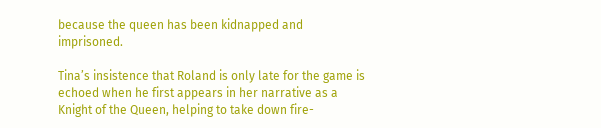because the queen has been kidnapped and imprisoned.

Tina’s insistence that Roland is only late for the game is echoed when he first appears in her narrative as a Knight of the Queen, helping to take down fire-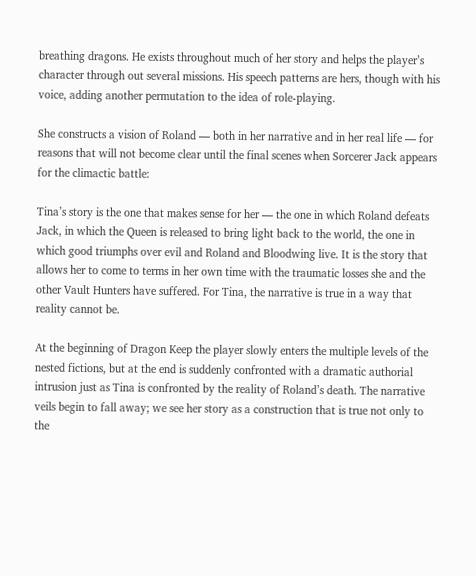breathing dragons. He exists throughout much of her story and helps the player’s character through out several missions. His speech patterns are hers, though with his voice, adding another permutation to the idea of role-playing.

She constructs a vision of Roland — both in her narrative and in her real life — for reasons that will not become clear until the final scenes when Sorcerer Jack appears for the climactic battle:

Tina’s story is the one that makes sense for her — the one in which Roland defeats Jack, in which the Queen is released to bring light back to the world, the one in which good triumphs over evil and Roland and Bloodwing live. It is the story that allows her to come to terms in her own time with the traumatic losses she and the other Vault Hunters have suffered. For Tina, the narrative is true in a way that reality cannot be.

At the beginning of Dragon Keep the player slowly enters the multiple levels of the nested fictions, but at the end is suddenly confronted with a dramatic authorial intrusion just as Tina is confronted by the reality of Roland’s death. The narrative veils begin to fall away; we see her story as a construction that is true not only to the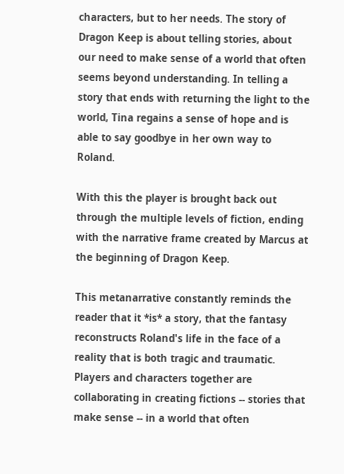characters, but to her needs. The story of Dragon Keep is about telling stories, about our need to make sense of a world that often seems beyond understanding. In telling a story that ends with returning the light to the world, Tina regains a sense of hope and is able to say goodbye in her own way to Roland.

With this the player is brought back out through the multiple levels of fiction, ending with the narrative frame created by Marcus at the beginning of Dragon Keep.

This metanarrative constantly reminds the reader that it *is* a story, that the fantasy reconstructs Roland's life in the face of a reality that is both tragic and traumatic. Players and characters together are collaborating in creating fictions -- stories that make sense -- in a world that often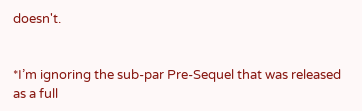doesn't.


*I’m ignoring the sub-par Pre-Sequel that was released as a full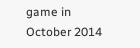game in October 2014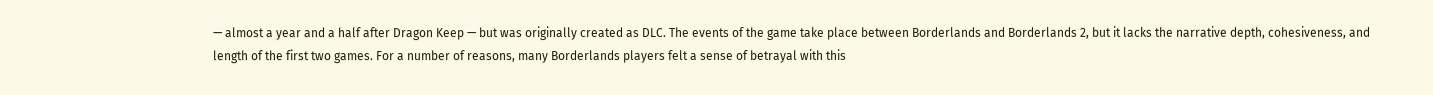— almost a year and a half after Dragon Keep — but was originally created as DLC. The events of the game take place between Borderlands and Borderlands 2, but it lacks the narrative depth, cohesiveness, and length of the first two games. For a number of reasons, many Borderlands players felt a sense of betrayal with this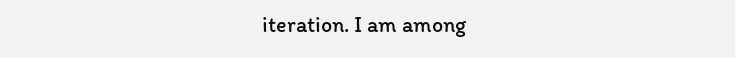iteration. I am among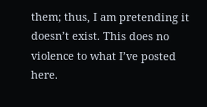them; thus, I am pretending it doesn’t exist. This does no violence to what I’ve posted here.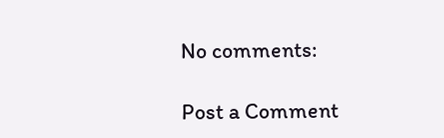No comments:

Post a Comment